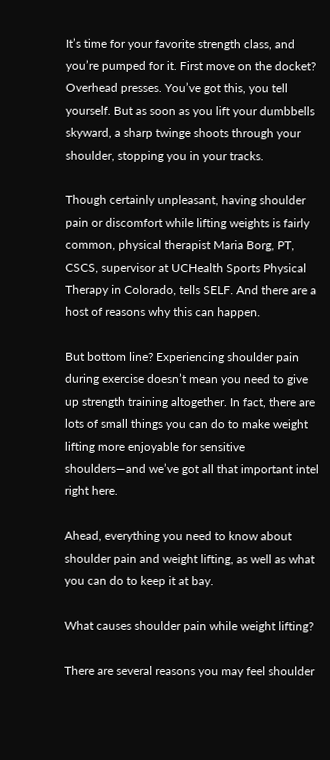It’s time for your favorite strength class, and you’re pumped for it. First move on the docket? Overhead presses. You’ve got this, you tell yourself. But as soon as you lift your dumbbells skyward, a sharp twinge shoots through your shoulder, stopping you in your tracks.

Though certainly unpleasant, having shoulder pain or discomfort while lifting weights is fairly common, physical therapist Maria Borg, PT, CSCS, supervisor at UCHealth Sports Physical Therapy in Colorado, tells SELF. And there are a host of reasons why this can happen.

But bottom line? Experiencing shoulder pain during exercise doesn’t mean you need to give up strength training altogether. In fact, there are lots of small things you can do to make weight lifting more enjoyable for sensitive shoulders—and we’ve got all that important intel right here.

Ahead, everything you need to know about shoulder pain and weight lifting, as well as what you can do to keep it at bay.

What causes shoulder pain while weight lifting?

There are several reasons you may feel shoulder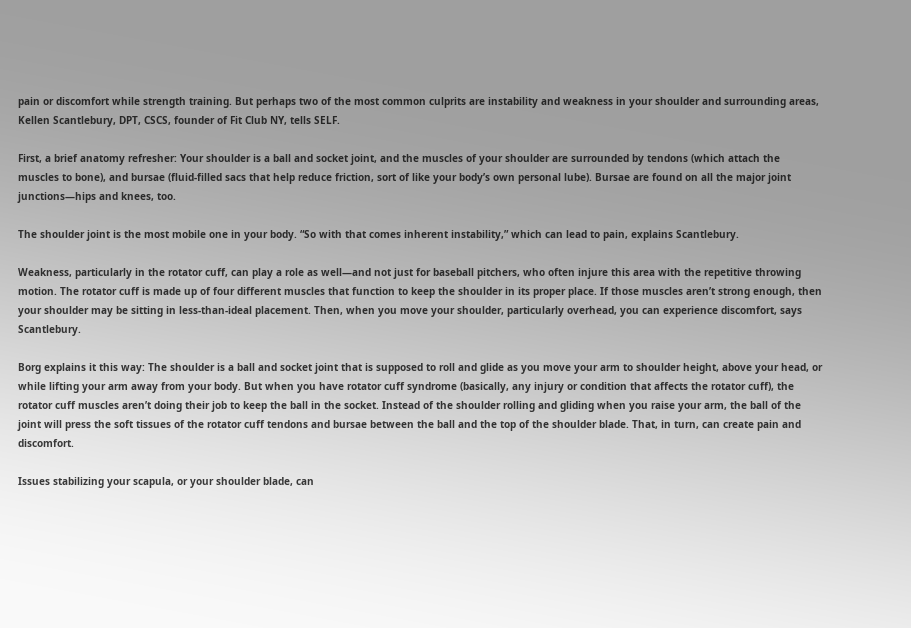pain or discomfort while strength training. But perhaps two of the most common culprits are instability and weakness in your shoulder and surrounding areas, Kellen Scantlebury, DPT, CSCS, founder of Fit Club NY, tells SELF.

First, a brief anatomy refresher: Your shoulder is a ball and socket joint, and the muscles of your shoulder are surrounded by tendons (which attach the muscles to bone), and bursae (fluid-filled sacs that help reduce friction, sort of like your body’s own personal lube). Bursae are found on all the major joint junctions—hips and knees, too.

The shoulder joint is the most mobile one in your body. “So with that comes inherent instability,” which can lead to pain, explains Scantlebury.

Weakness, particularly in the rotator cuff, can play a role as well—and not just for baseball pitchers, who often injure this area with the repetitive throwing motion. The rotator cuff is made up of four different muscles that function to keep the shoulder in its proper place. If those muscles aren’t strong enough, then your shoulder may be sitting in less-than-ideal placement. Then, when you move your shoulder, particularly overhead, you can experience discomfort, says Scantlebury.

Borg explains it this way: The shoulder is a ball and socket joint that is supposed to roll and glide as you move your arm to shoulder height, above your head, or while lifting your arm away from your body. But when you have rotator cuff syndrome (basically, any injury or condition that affects the rotator cuff), the rotator cuff muscles aren’t doing their job to keep the ball in the socket. Instead of the shoulder rolling and gliding when you raise your arm, the ball of the joint will press the soft tissues of the rotator cuff tendons and bursae between the ball and the top of the shoulder blade. That, in turn, can create pain and discomfort.

Issues stabilizing your scapula, or your shoulder blade, can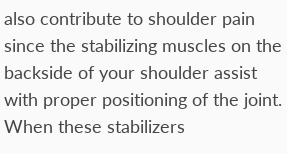also contribute to shoulder pain since the stabilizing muscles on the backside of your shoulder assist with proper positioning of the joint. When these stabilizers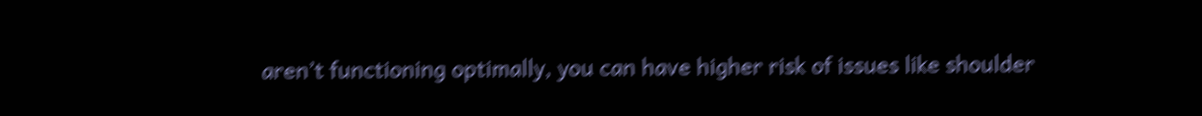aren’t functioning optimally, you can have higher risk of issues like shoulder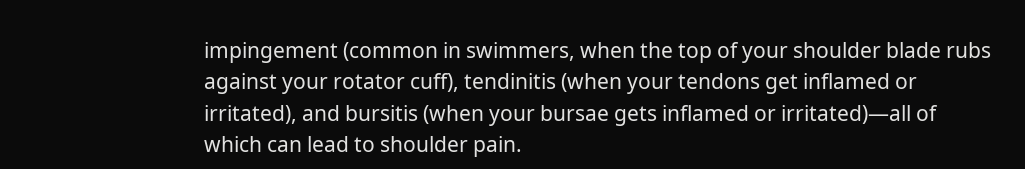impingement (common in swimmers, when the top of your shoulder blade rubs against your rotator cuff), tendinitis (when your tendons get inflamed or irritated), and bursitis (when your bursae gets inflamed or irritated)—all of which can lead to shoulder pain.